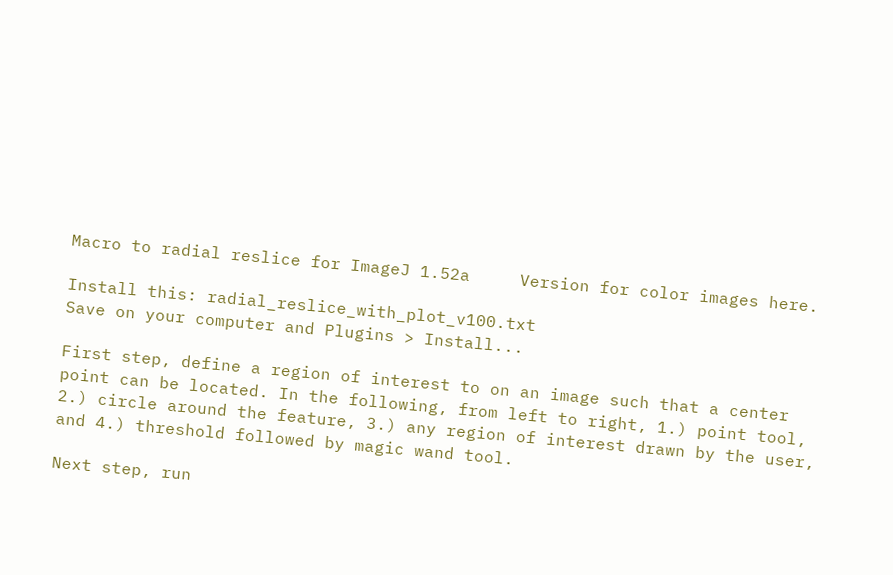Macro to radial reslice for ImageJ 1.52a     Version for color images here.

Install this: radial_reslice_with_plot_v100.txt
Save on your computer and Plugins > Install...

First step, define a region of interest to on an image such that a center point can be located. In the following, from left to right, 1.) point tool, 2.) circle around the feature, 3.) any region of interest drawn by the user, and 4.) threshold followed by magic wand tool.

Next step, run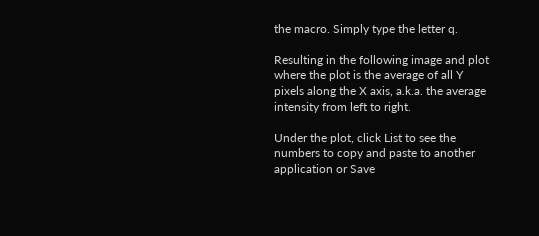the macro. Simply type the letter q.

Resulting in the following image and plot where the plot is the average of all Y pixels along the X axis, a.k.a. the average intensity from left to right.

Under the plot, click List to see the numbers to copy and paste to another application or Save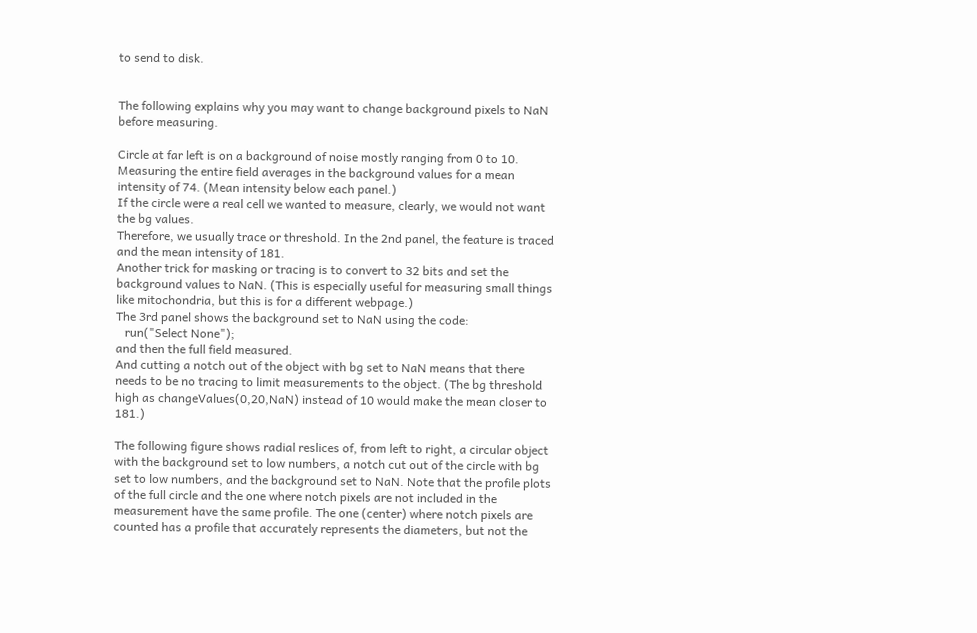to send to disk.


The following explains why you may want to change background pixels to NaN before measuring.

Circle at far left is on a background of noise mostly ranging from 0 to 10.
Measuring the entire field averages in the background values for a mean intensity of 74. (Mean intensity below each panel.)
If the circle were a real cell we wanted to measure, clearly, we would not want the bg values.
Therefore, we usually trace or threshold. In the 2nd panel, the feature is traced and the mean intensity of 181.
Another trick for masking or tracing is to convert to 32 bits and set the background values to NaN. (This is especially useful for measuring small things like mitochondria, but this is for a different webpage.)
The 3rd panel shows the background set to NaN using the code:
   run("Select None");
and then the full field measured.
And cutting a notch out of the object with bg set to NaN means that there needs to be no tracing to limit measurements to the object. (The bg threshold high as changeValues(0,20,NaN) instead of 10 would make the mean closer to 181.)

The following figure shows radial reslices of, from left to right, a circular object with the background set to low numbers, a notch cut out of the circle with bg set to low numbers, and the background set to NaN. Note that the profile plots of the full circle and the one where notch pixels are not included in the measurement have the same profile. The one (center) where notch pixels are counted has a profile that accurately represents the diameters, but not the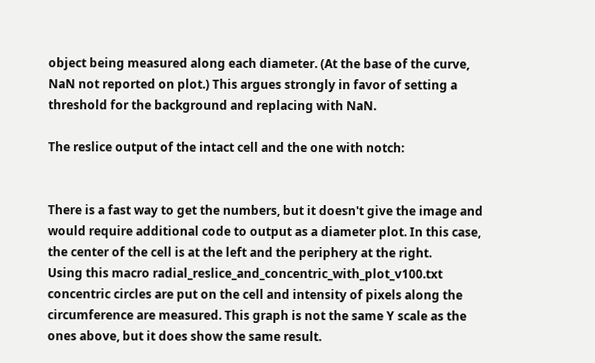object being measured along each diameter. (At the base of the curve, NaN not reported on plot.) This argues strongly in favor of setting a threshold for the background and replacing with NaN.

The reslice output of the intact cell and the one with notch:


There is a fast way to get the numbers, but it doesn't give the image and would require additional code to output as a diameter plot. In this case, the center of the cell is at the left and the periphery at the right.
Using this macro radial_reslice_and_concentric_with_plot_v100.txt concentric circles are put on the cell and intensity of pixels along the circumference are measured. This graph is not the same Y scale as the ones above, but it does show the same result.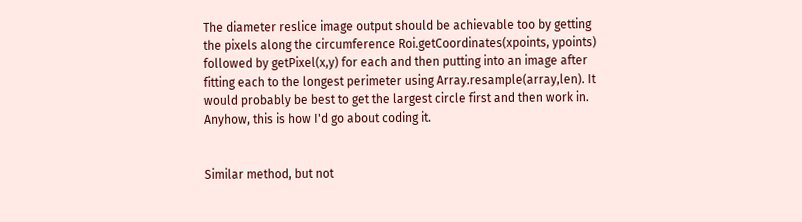The diameter reslice image output should be achievable too by getting the pixels along the circumference Roi.getCoordinates(xpoints, ypoints) followed by getPixel(x,y) for each and then putting into an image after fitting each to the longest perimeter using Array.resample(array,len). It would probably be best to get the largest circle first and then work in. Anyhow, this is how I'd go about coding it.


Similar method, but not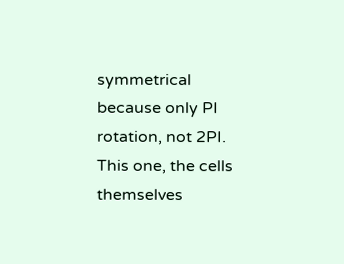symmetrical because only PI rotation, not 2PI.
This one, the cells themselves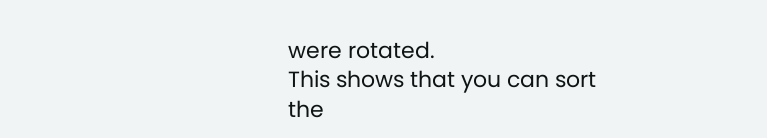were rotated.
This shows that you can sort the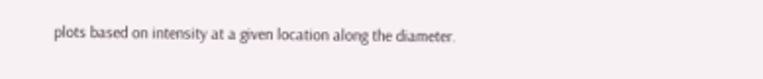plots based on intensity at a given location along the diameter.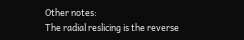Other notes:
The radial reslicing is the reverse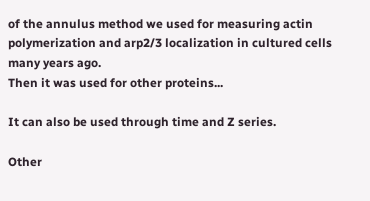of the annulus method we used for measuring actin polymerization and arp2/3 localization in cultured cells many years ago.
Then it was used for other proteins...

It can also be used through time and Z series.

Other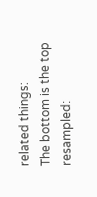related things:
The bottom is the top resampled: